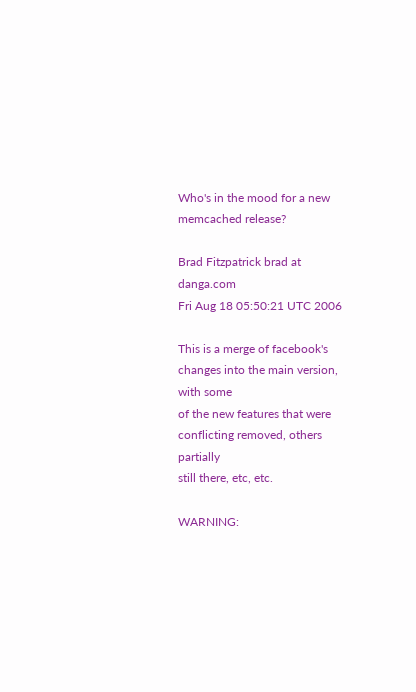Who's in the mood for a new memcached release?

Brad Fitzpatrick brad at danga.com
Fri Aug 18 05:50:21 UTC 2006

This is a merge of facebook's changes into the main version, with some
of the new features that were conflicting removed, others partially
still there, etc, etc.

WARNING: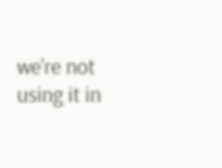we're not using it in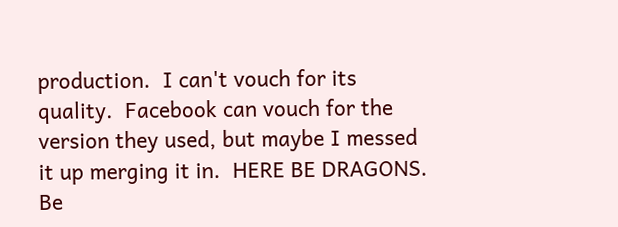production.  I can't vouch for its
quality.  Facebook can vouch for the version they used, but maybe I messed
it up merging it in.  HERE BE DRAGONS.  Be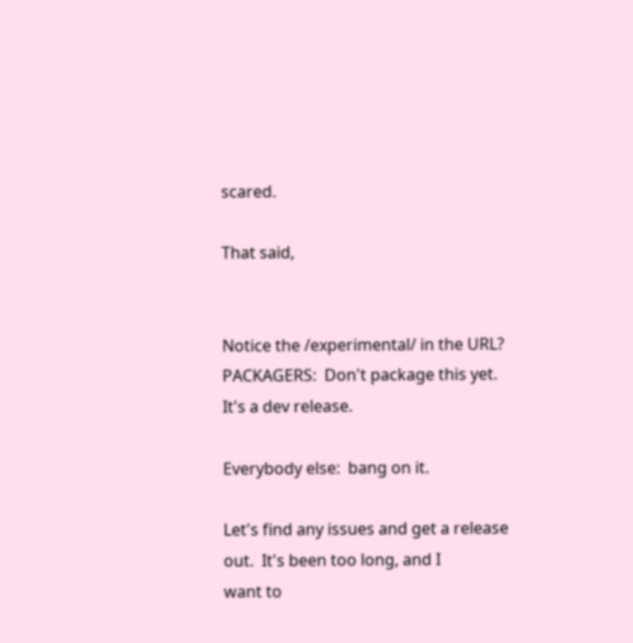scared.

That said,


Notice the /experimental/ in the URL?  PACKAGERS:  Don't package this yet.
It's a dev release.

Everybody else:  bang on it.

Let's find any issues and get a release out.  It's been too long, and I
want to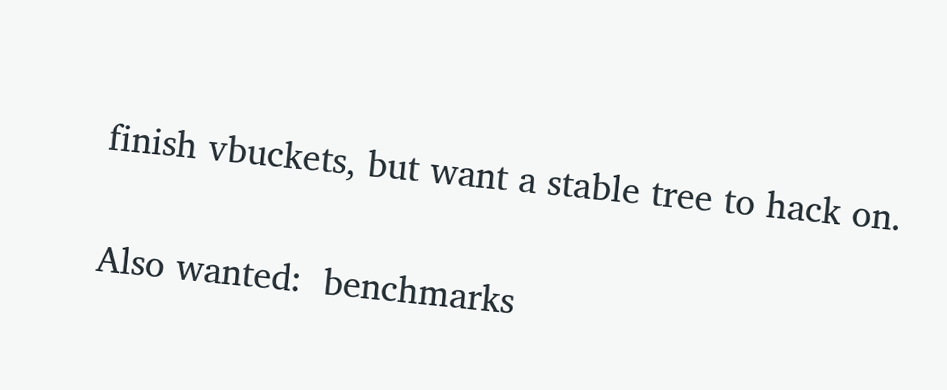finish vbuckets, but want a stable tree to hack on.

Also wanted:  benchmarks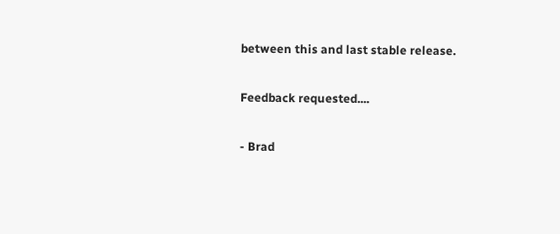between this and last stable release.

Feedback requested....

- Brad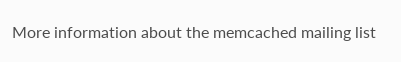More information about the memcached mailing list